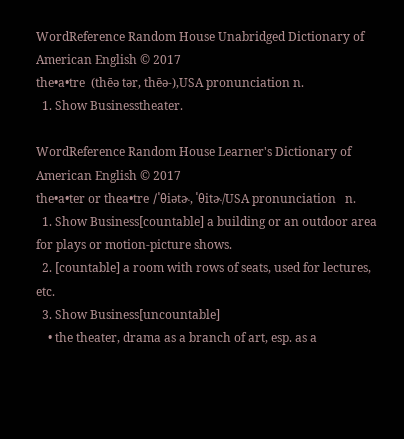WordReference Random House Unabridged Dictionary of American English © 2017
the•a•tre  (thēə tər, thēə-),USA pronunciation n.
  1. Show Businesstheater.

WordReference Random House Learner's Dictionary of American English © 2017
the•a•ter or thea•tre /ˈθiətɚ, ˈθitɚ/USA pronunciation   n.
  1. Show Business[countable] a building or an outdoor area for plays or motion-picture shows.
  2. [countable] a room with rows of seats, used for lectures, etc.
  3. Show Business[uncountable]
    • the theater, drama as a branch of art, esp. as a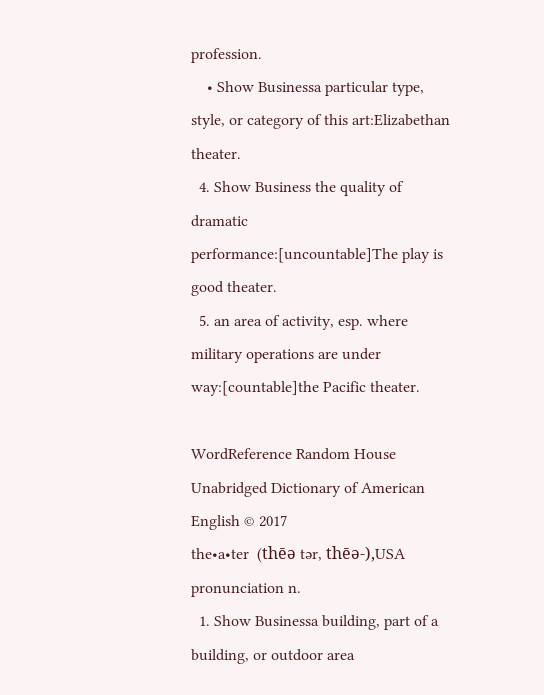profession.
    • Show Businessa particular type, style, or category of this art:Elizabethan theater.
  4. Show Business the quality of dramatic performance:[uncountable]The play is good theater.
  5. an area of activity, esp. where military operations are under way:[countable]the Pacific theater.

WordReference Random House Unabridged Dictionary of American English © 2017
the•a•ter  (thēə tər, thēə-),USA pronunciation n.
  1. Show Businessa building, part of a building, or outdoor area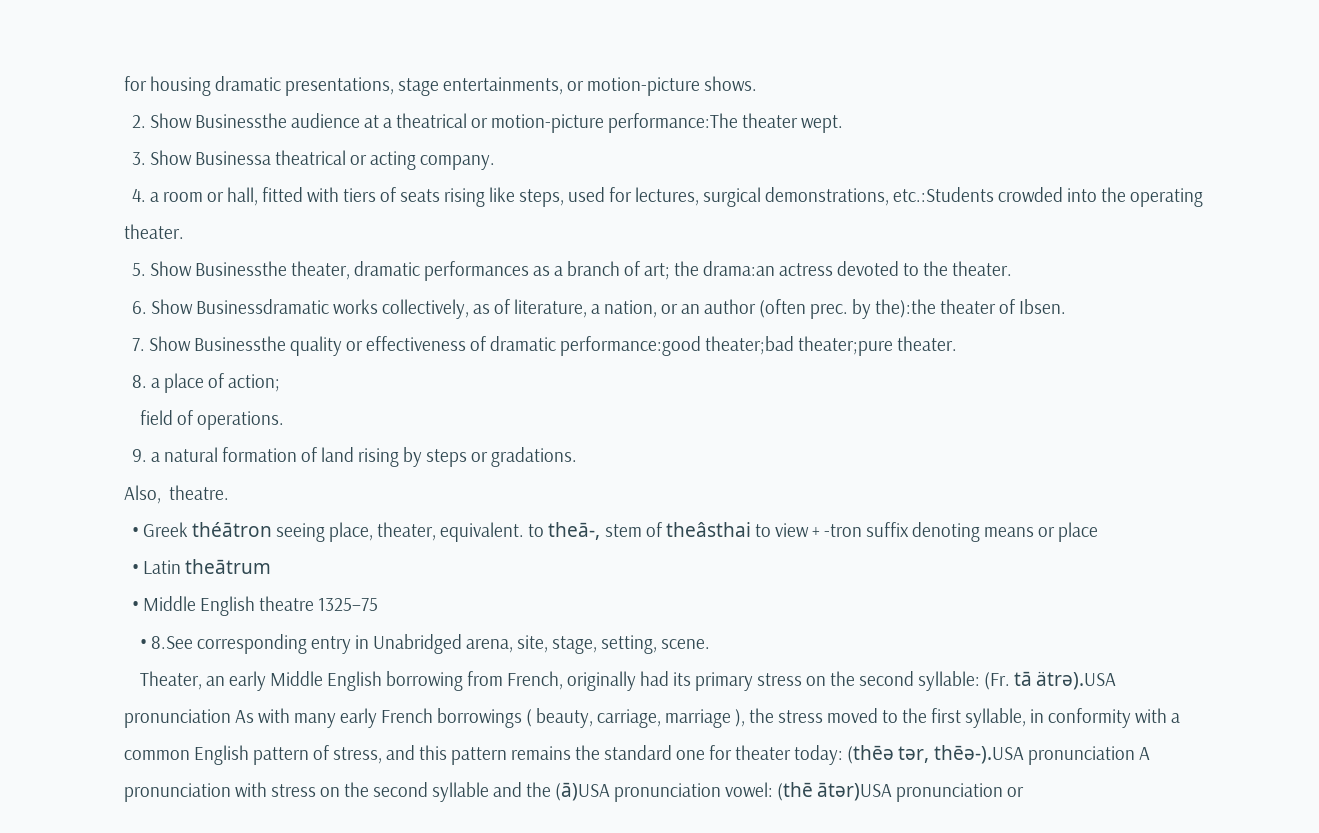for housing dramatic presentations, stage entertainments, or motion-picture shows.
  2. Show Businessthe audience at a theatrical or motion-picture performance:The theater wept.
  3. Show Businessa theatrical or acting company.
  4. a room or hall, fitted with tiers of seats rising like steps, used for lectures, surgical demonstrations, etc.:Students crowded into the operating theater.
  5. Show Businessthe theater, dramatic performances as a branch of art; the drama:an actress devoted to the theater.
  6. Show Businessdramatic works collectively, as of literature, a nation, or an author (often prec. by the):the theater of Ibsen.
  7. Show Businessthe quality or effectiveness of dramatic performance:good theater;bad theater;pure theater.
  8. a place of action;
    field of operations.
  9. a natural formation of land rising by steps or gradations.
Also,  theatre.
  • Greek théātron seeing place, theater, equivalent. to theā-, stem of theâsthai to view + -tron suffix denoting means or place
  • Latin theātrum
  • Middle English theatre 1325–75
    • 8.See corresponding entry in Unabridged arena, site, stage, setting, scene.
    Theater, an early Middle English borrowing from French, originally had its primary stress on the second syllable: (Fr. tā ätrə).USA pronunciation As with many early French borrowings ( beauty, carriage, marriage ), the stress moved to the first syllable, in conformity with a common English pattern of stress, and this pattern remains the standard one for theater today: (thēə tər, thēə-).USA pronunciation A pronunciation with stress on the second syllable and the (ā)USA pronunciation vowel: (thē ātər)USA pronunciation or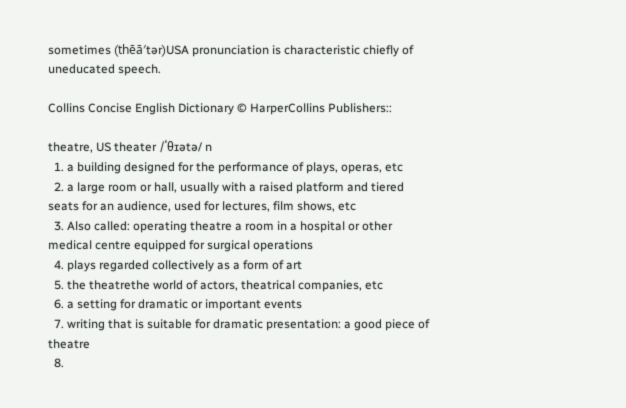sometimes (thēā′tər)USA pronunciation is characteristic chiefly of uneducated speech.

Collins Concise English Dictionary © HarperCollins Publishers::

theatre, US theater /ˈθɪətə/ n
  1. a building designed for the performance of plays, operas, etc
  2. a large room or hall, usually with a raised platform and tiered seats for an audience, used for lectures, film shows, etc
  3. Also called: operating theatre a room in a hospital or other medical centre equipped for surgical operations
  4. plays regarded collectively as a form of art
  5. the theatrethe world of actors, theatrical companies, etc
  6. a setting for dramatic or important events
  7. writing that is suitable for dramatic presentation: a good piece of theatre
  8.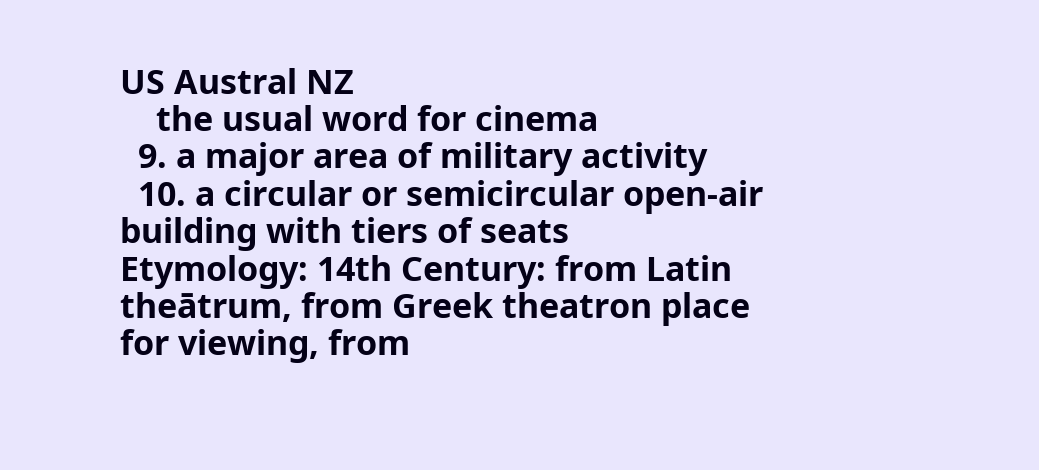US Austral NZ
    the usual word for cinema
  9. a major area of military activity
  10. a circular or semicircular open-air building with tiers of seats
Etymology: 14th Century: from Latin theātrum, from Greek theatron place for viewing, from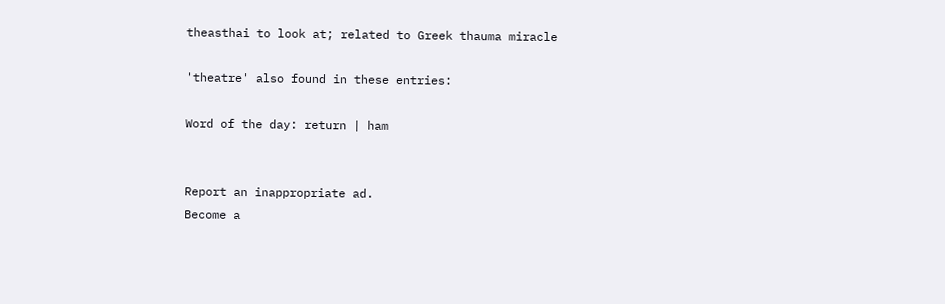theasthai to look at; related to Greek thauma miracle

'theatre' also found in these entries:

Word of the day: return | ham


Report an inappropriate ad.
Become a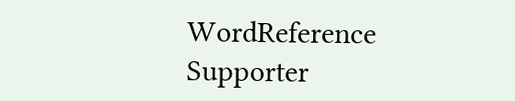WordReference Supporter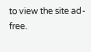to view the site ad-free.